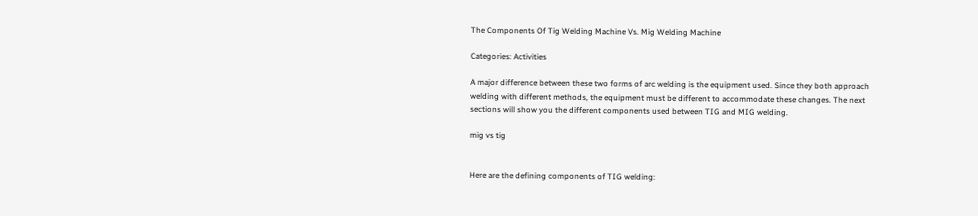The Components Of Tig Welding Machine Vs. Mig Welding Machine

Categories: Activities

A major difference between these two forms of arc welding is the equipment used. Since they both approach welding with different methods, the equipment must be different to accommodate these changes. The next sections will show you the different components used between TIG and MIG welding.

mig vs tig


Here are the defining components of TIG welding: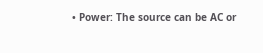• Power: The source can be AC or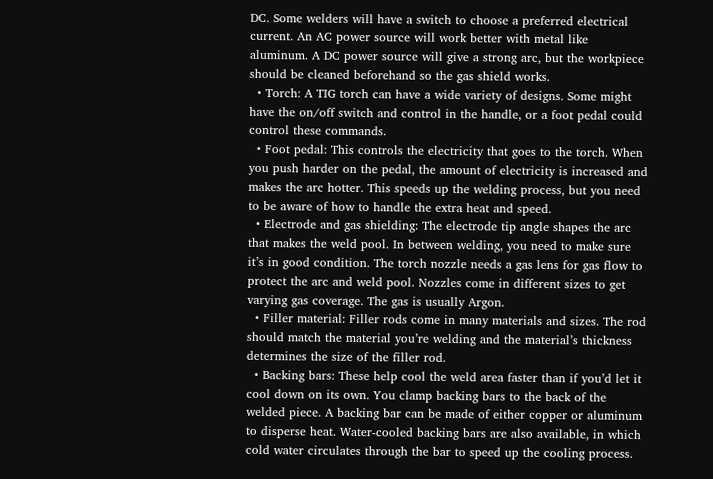DC. Some welders will have a switch to choose a preferred electrical current. An AC power source will work better with metal like aluminum. A DC power source will give a strong arc, but the workpiece should be cleaned beforehand so the gas shield works.
  • Torch: A TIG torch can have a wide variety of designs. Some might have the on/off switch and control in the handle, or a foot pedal could control these commands.
  • Foot pedal: This controls the electricity that goes to the torch. When you push harder on the pedal, the amount of electricity is increased and makes the arc hotter. This speeds up the welding process, but you need to be aware of how to handle the extra heat and speed.
  • Electrode and gas shielding: The electrode tip angle shapes the arc that makes the weld pool. In between welding, you need to make sure it’s in good condition. The torch nozzle needs a gas lens for gas flow to protect the arc and weld pool. Nozzles come in different sizes to get varying gas coverage. The gas is usually Argon.
  • Filler material: Filler rods come in many materials and sizes. The rod should match the material you’re welding and the material’s thickness determines the size of the filler rod.
  • Backing bars: These help cool the weld area faster than if you’d let it cool down on its own. You clamp backing bars to the back of the welded piece. A backing bar can be made of either copper or aluminum to disperse heat. Water-cooled backing bars are also available, in which cold water circulates through the bar to speed up the cooling process.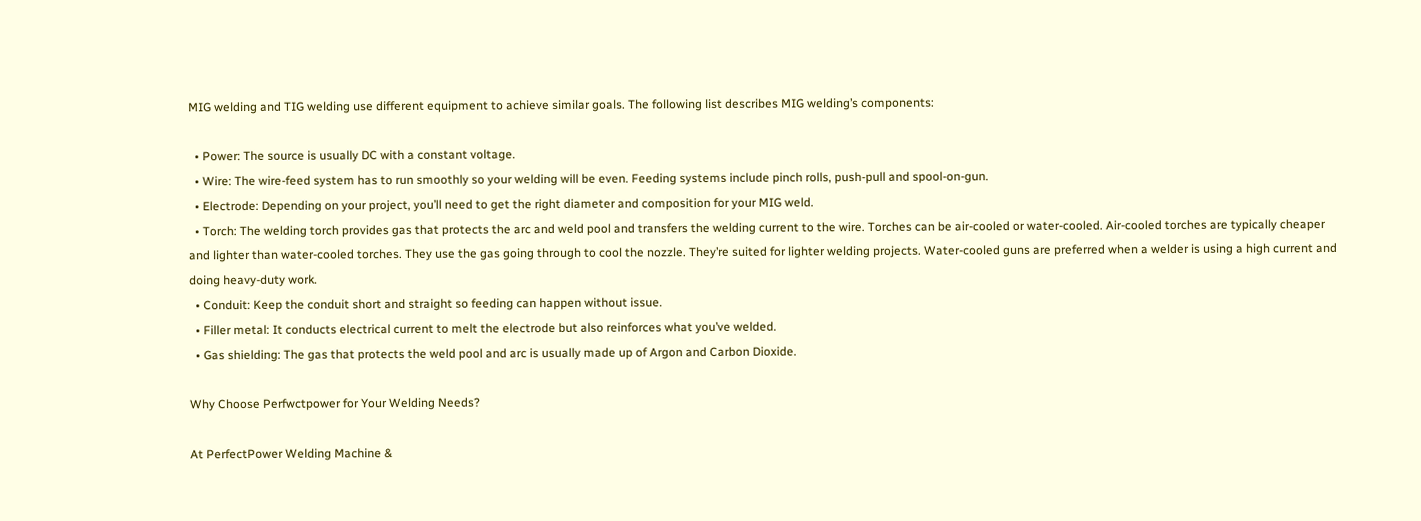MIG welding and TIG welding use different equipment to achieve similar goals. The following list describes MIG welding’s components:

  • Power: The source is usually DC with a constant voltage.
  • Wire: The wire-feed system has to run smoothly so your welding will be even. Feeding systems include pinch rolls, push-pull and spool-on-gun.
  • Electrode: Depending on your project, you’ll need to get the right diameter and composition for your MIG weld.
  • Torch: The welding torch provides gas that protects the arc and weld pool and transfers the welding current to the wire. Torches can be air-cooled or water-cooled. Air-cooled torches are typically cheaper and lighter than water-cooled torches. They use the gas going through to cool the nozzle. They’re suited for lighter welding projects. Water-cooled guns are preferred when a welder is using a high current and doing heavy-duty work.
  • Conduit: Keep the conduit short and straight so feeding can happen without issue.
  • Filler metal: It conducts electrical current to melt the electrode but also reinforces what you’ve welded.
  • Gas shielding: The gas that protects the weld pool and arc is usually made up of Argon and Carbon Dioxide.

Why Choose Perfwctpower for Your Welding Needs?

At PerfectPower Welding Machine &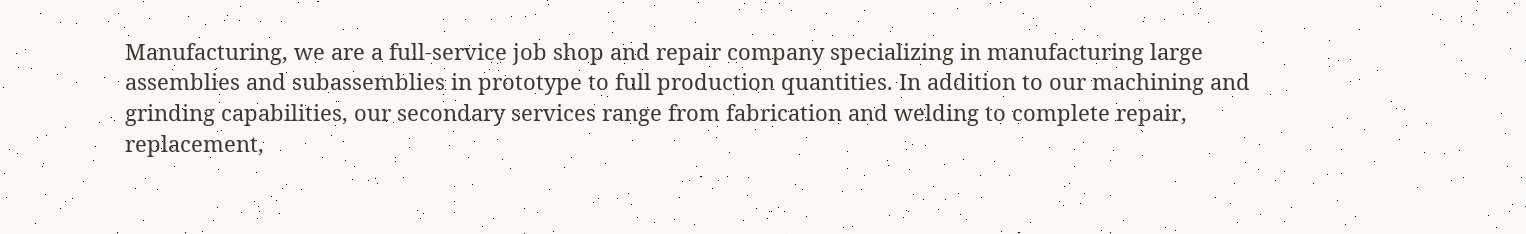Manufacturing, we are a full-service job shop and repair company specializing in manufacturing large assemblies and subassemblies in prototype to full production quantities. In addition to our machining and grinding capabilities, our secondary services range from fabrication and welding to complete repair, replacement,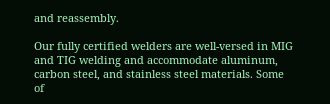and reassembly.

Our fully certified welders are well-versed in MIG and TIG welding and accommodate aluminum, carbon steel, and stainless steel materials. Some of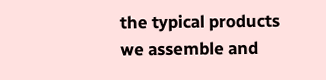the typical products we assemble and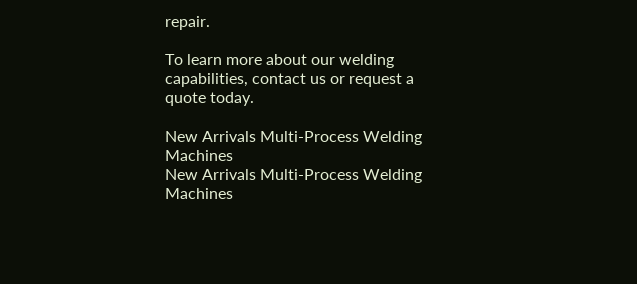repair.

To learn more about our welding capabilities, contact us or request a quote today.

New Arrivals Multi-Process Welding Machines
New Arrivals Multi-Process Welding Machines